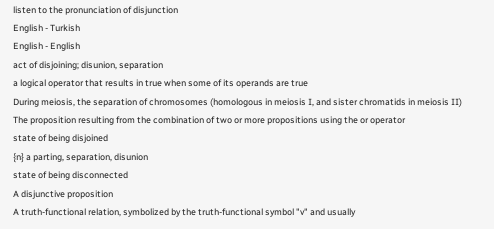listen to the pronunciation of disjunction
English - Turkish
English - English
act of disjoining; disunion, separation
a logical operator that results in true when some of its operands are true
During meiosis, the separation of chromosomes (homologous in meiosis I, and sister chromatids in meiosis II)
The proposition resulting from the combination of two or more propositions using the or operator
state of being disjoined
{n} a parting, separation, disunion
state of being disconnected
A disjunctive proposition
A truth-functional relation, symbolized by the truth-functional symbol "v" and usually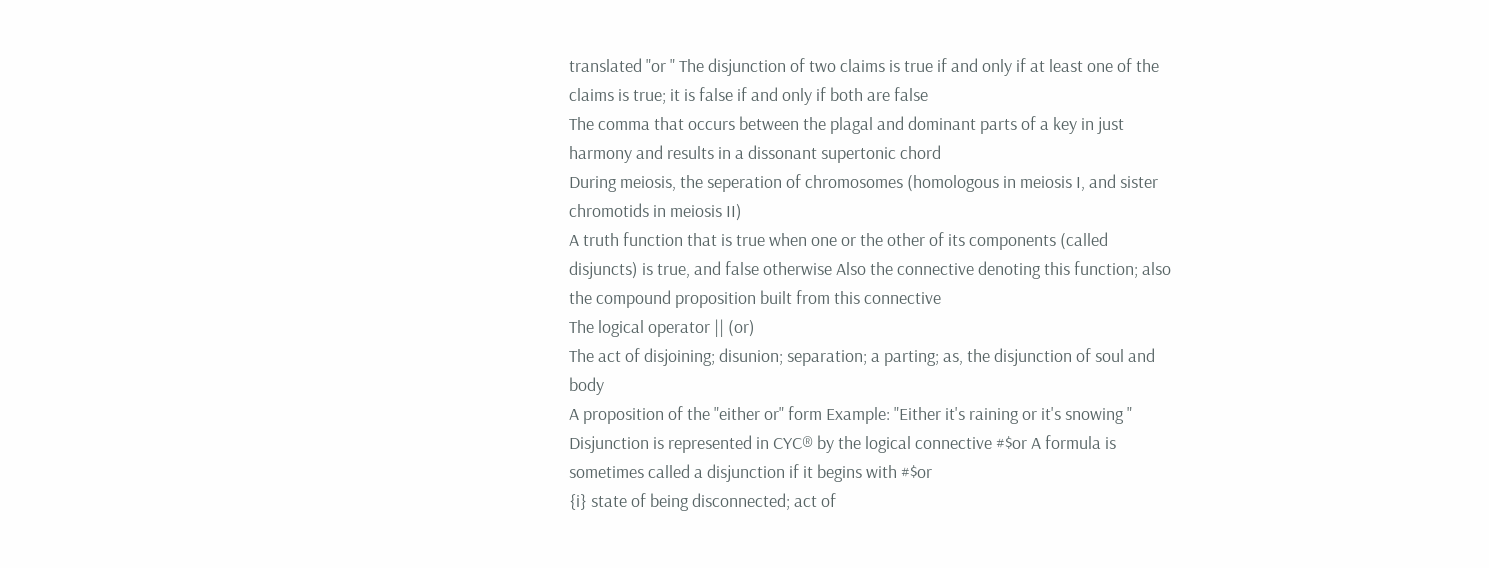translated "or " The disjunction of two claims is true if and only if at least one of the claims is true; it is false if and only if both are false
The comma that occurs between the plagal and dominant parts of a key in just harmony and results in a dissonant supertonic chord
During meiosis, the seperation of chromosomes (homologous in meiosis I, and sister chromotids in meiosis II)
A truth function that is true when one or the other of its components (called disjuncts) is true, and false otherwise Also the connective denoting this function; also the compound proposition built from this connective
The logical operator || (or)
The act of disjoining; disunion; separation; a parting; as, the disjunction of soul and body
A proposition of the "either or" form Example: "Either it's raining or it's snowing "
Disjunction is represented in CYC® by the logical connective #$or A formula is sometimes called a disjunction if it begins with #$or
{i} state of being disconnected; act of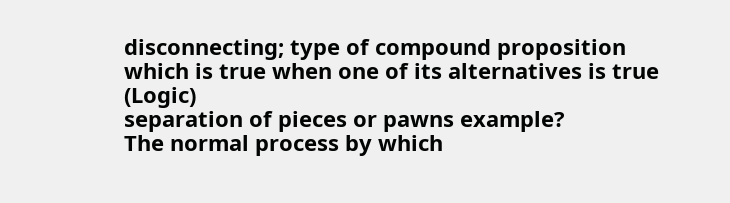disconnecting; type of compound proposition which is true when one of its alternatives is true (Logic)
separation of pieces or pawns example?
The normal process by which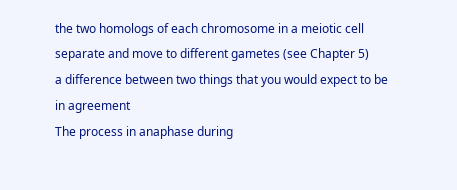the two homologs of each chromosome in a meiotic cell separate and move to different gametes (see Chapter 5)
a difference between two things that you would expect to be in agreement
The process in anaphase during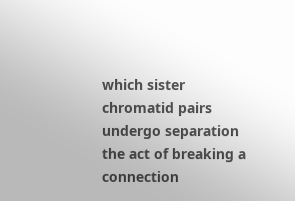which sister chromatid pairs undergo separation
the act of breaking a connection